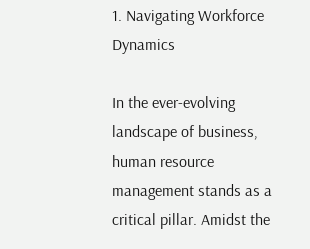1. Navigating Workforce Dynamics

In the ever-evolving landscape of business, human resource management stands as a critical pillar. Amidst the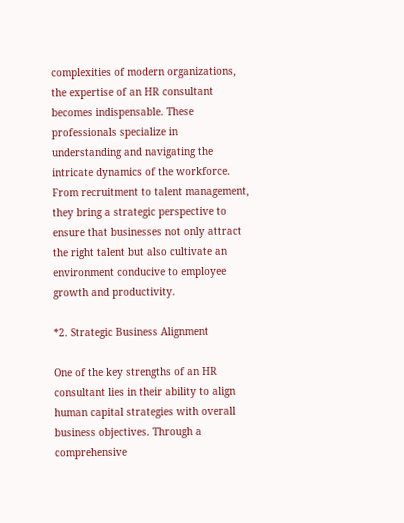complexities of modern organizations, the expertise of an HR consultant becomes indispensable. These professionals specialize in understanding and navigating the intricate dynamics of the workforce. From recruitment to talent management, they bring a strategic perspective to ensure that businesses not only attract the right talent but also cultivate an environment conducive to employee growth and productivity.

*2. Strategic Business Alignment

One of the key strengths of an HR consultant lies in their ability to align human capital strategies with overall business objectives. Through a comprehensive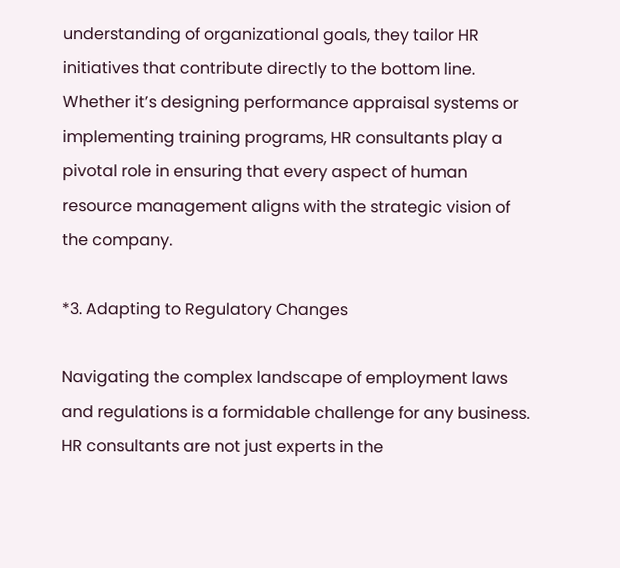understanding of organizational goals, they tailor HR initiatives that contribute directly to the bottom line. Whether it’s designing performance appraisal systems or implementing training programs, HR consultants play a pivotal role in ensuring that every aspect of human resource management aligns with the strategic vision of the company.

*3. Adapting to Regulatory Changes

Navigating the complex landscape of employment laws and regulations is a formidable challenge for any business. HR consultants are not just experts in the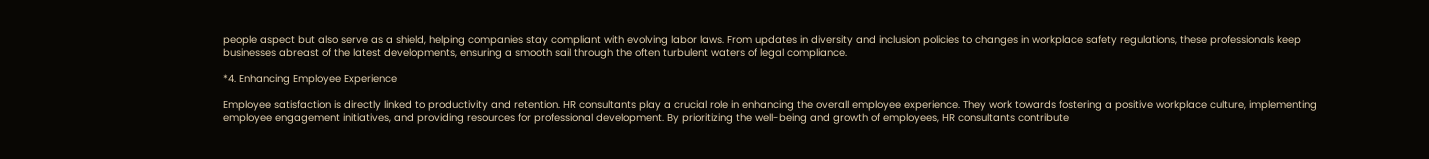people aspect but also serve as a shield, helping companies stay compliant with evolving labor laws. From updates in diversity and inclusion policies to changes in workplace safety regulations, these professionals keep businesses abreast of the latest developments, ensuring a smooth sail through the often turbulent waters of legal compliance.

*4. Enhancing Employee Experience

Employee satisfaction is directly linked to productivity and retention. HR consultants play a crucial role in enhancing the overall employee experience. They work towards fostering a positive workplace culture, implementing employee engagement initiatives, and providing resources for professional development. By prioritizing the well-being and growth of employees, HR consultants contribute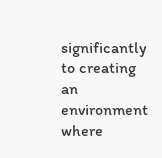significantly to creating an environment where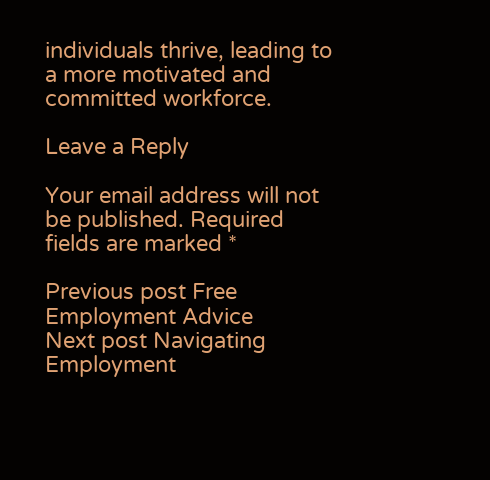individuals thrive, leading to a more motivated and committed workforce.

Leave a Reply

Your email address will not be published. Required fields are marked *

Previous post Free Employment Advice
Next post Navigating Employment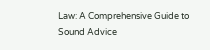Law: A Comprehensive Guide to Sound Advice